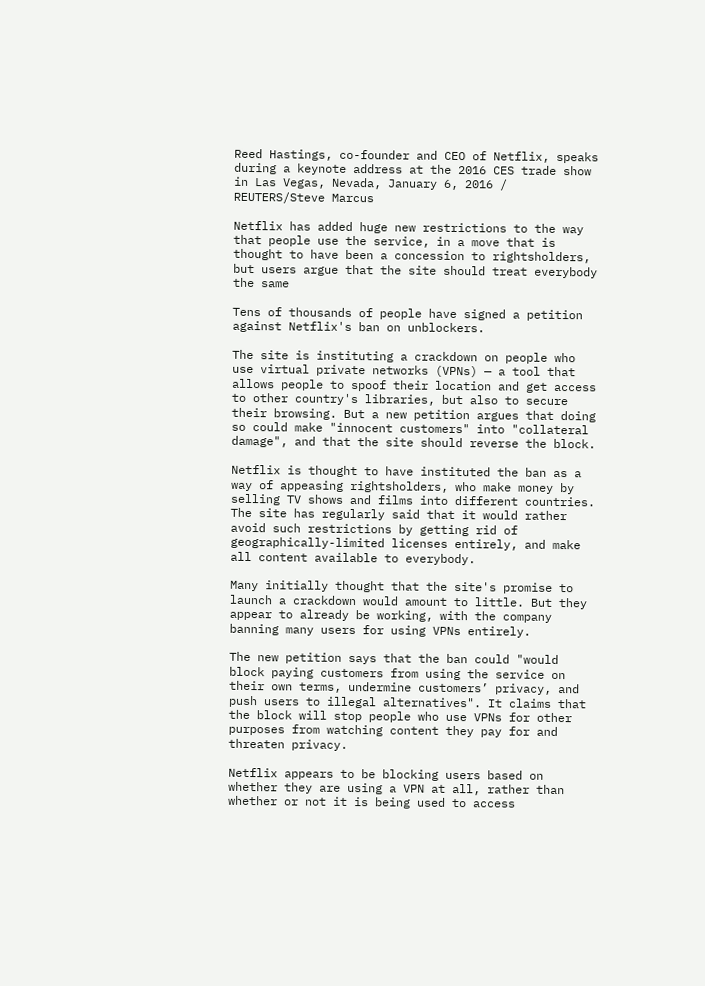Reed Hastings, co-founder and CEO of Netflix, speaks during a keynote address at the 2016 CES trade show in Las Vegas, Nevada, January 6, 2016 / REUTERS/Steve Marcus

Netflix has added huge new restrictions to the way that people use the service, in a move that is thought to have been a concession to rightsholders, but users argue that the site should treat everybody the same

Tens of thousands of people have signed a petition against Netflix's ban on unblockers.

The site is instituting a crackdown on people who use virtual private networks (VPNs) — a tool that allows people to spoof their location and get access to other country's libraries, but also to secure their browsing. But a new petition argues that doing so could make "innocent customers" into "collateral damage", and that the site should reverse the block.

Netflix is thought to have instituted the ban as a way of appeasing rightsholders, who make money by selling TV shows and films into different countries. The site has regularly said that it would rather avoid such restrictions by getting rid of geographically-limited licenses entirely, and make all content available to everybody.

Many initially thought that the site's promise to launch a crackdown would amount to little. But they appear to already be working, with the company banning many users for using VPNs entirely.

The new petition says that the ban could "would block paying customers from using the service on their own terms, undermine customers’ privacy, and push users to illegal alternatives". It claims that the block will stop people who use VPNs for other purposes from watching content they pay for and threaten privacy.

Netflix appears to be blocking users based on whether they are using a VPN at all, rather than whether or not it is being used to access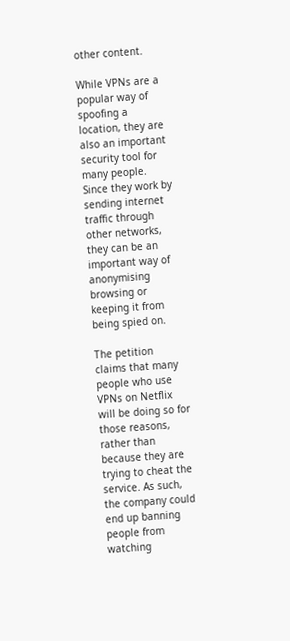other content.

While VPNs are a popular way of spoofing a location, they are also an important security tool for many people. Since they work by sending internet traffic through other networks, they can be an important way of anonymising browsing or keeping it from being spied on.

The petition claims that many people who use VPNs on Netflix will be doing so for those reasons, rather than because they are trying to cheat the service. As such, the company could end up banning people from watching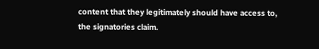content that they legitimately should have access to, the signatories claim.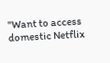"Want to access domestic Netflix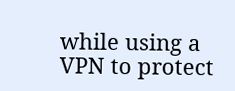while using a VPN to protect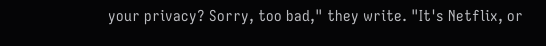your privacy? Sorry, too bad," they write. "It's Netflix, or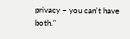privacy – you can't have both."